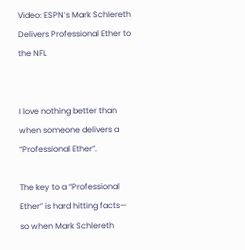Video: ESPN’s Mark Schlereth Delivers Professional Ether to the NFL


I love nothing better than when someone delivers a “Professional Ether”.

The key to a “Professional Ether” is hard hitting facts— so when Mark Schlereth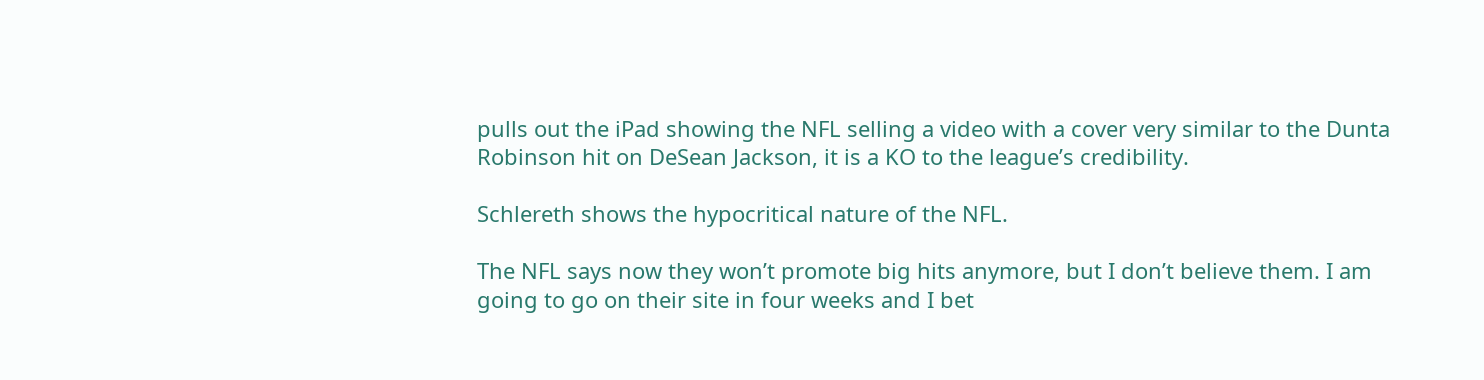pulls out the iPad showing the NFL selling a video with a cover very similar to the Dunta Robinson hit on DeSean Jackson, it is a KO to the league’s credibility.

Schlereth shows the hypocritical nature of the NFL.

The NFL says now they won’t promote big hits anymore, but I don’t believe them. I am going to go on their site in four weeks and I bet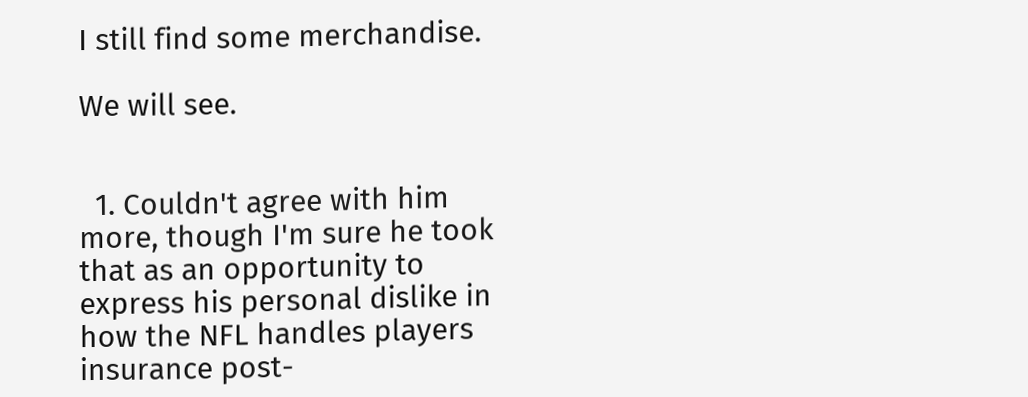I still find some merchandise.

We will see.


  1. Couldn't agree with him more, though I'm sure he took that as an opportunity to express his personal dislike in how the NFL handles players insurance post-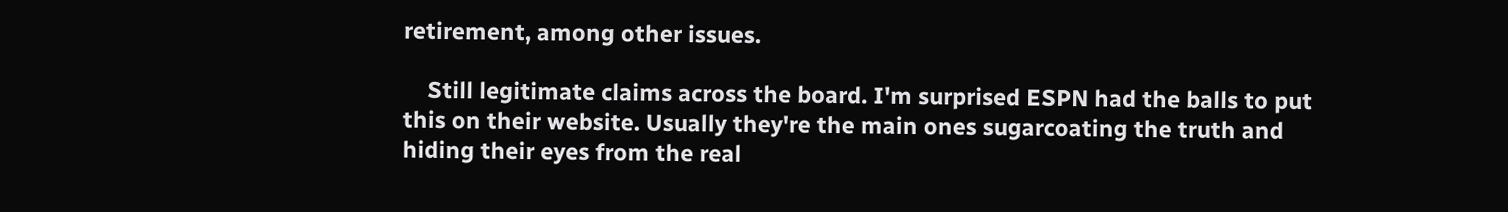retirement, among other issues.

    Still legitimate claims across the board. I'm surprised ESPN had the balls to put this on their website. Usually they're the main ones sugarcoating the truth and hiding their eyes from the real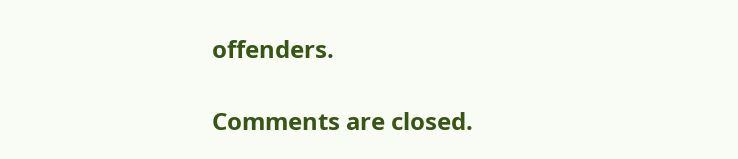offenders.

Comments are closed.